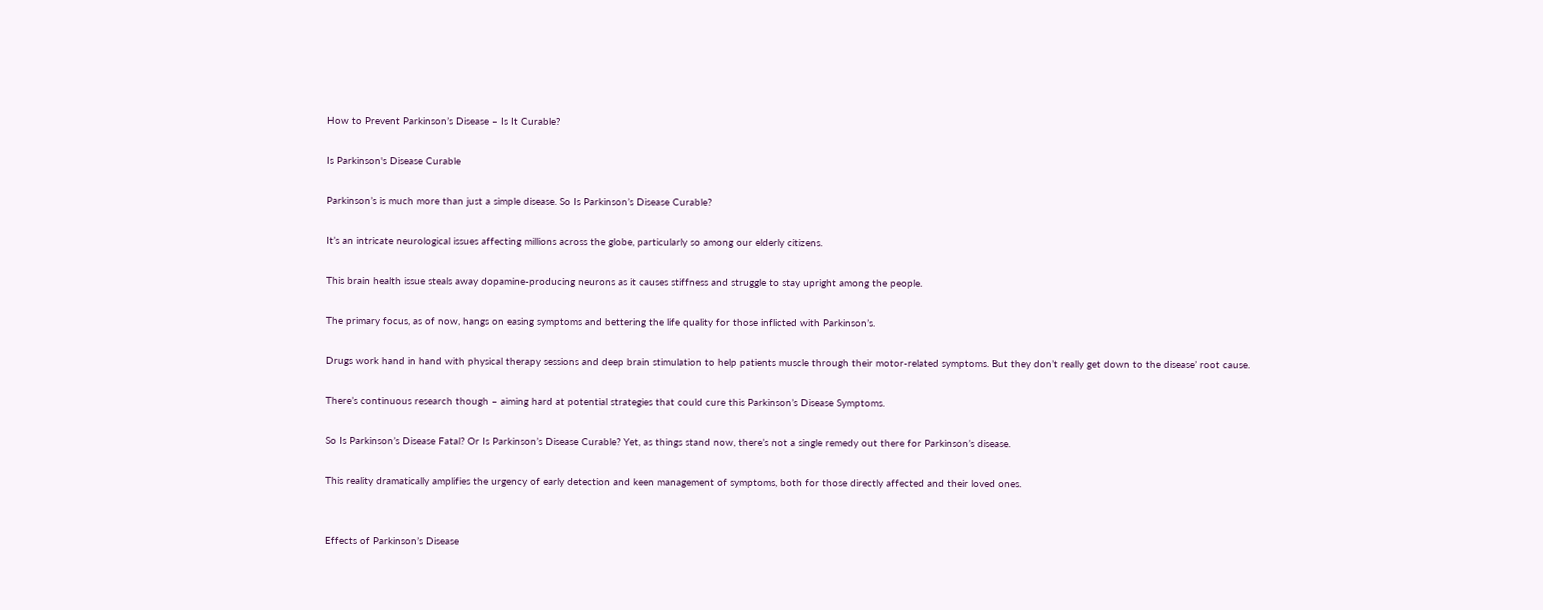How to Prevent Parkinson’s Disease – Is It Curable?

Is Parkinson's Disease Curable

Parkinson’s is much more than just a simple disease. So Is Parkinson’s Disease Curable?

It’s an intricate neurological issues affecting millions across the globe, particularly so among our elderly citizens.

This brain health issue steals away dopamine-producing neurons as it causes stiffness and struggle to stay upright among the people.

The primary focus, as of now, hangs on easing symptoms and bettering the life quality for those inflicted with Parkinson’s.

Drugs work hand in hand with physical therapy sessions and deep brain stimulation to help patients muscle through their motor-related symptoms. But they don’t really get down to the disease’ root cause.

There’s continuous research though – aiming hard at potential strategies that could cure this Parkinson’s Disease Symptoms.

So Is Parkinson’s Disease Fatal? Or Is Parkinson’s Disease Curable? Yet, as things stand now, there’s not a single remedy out there for Parkinson’s disease.

This reality dramatically amplifies the urgency of early detection and keen management of symptoms, both for those directly affected and their loved ones.


Effects of Parkinson’s Disease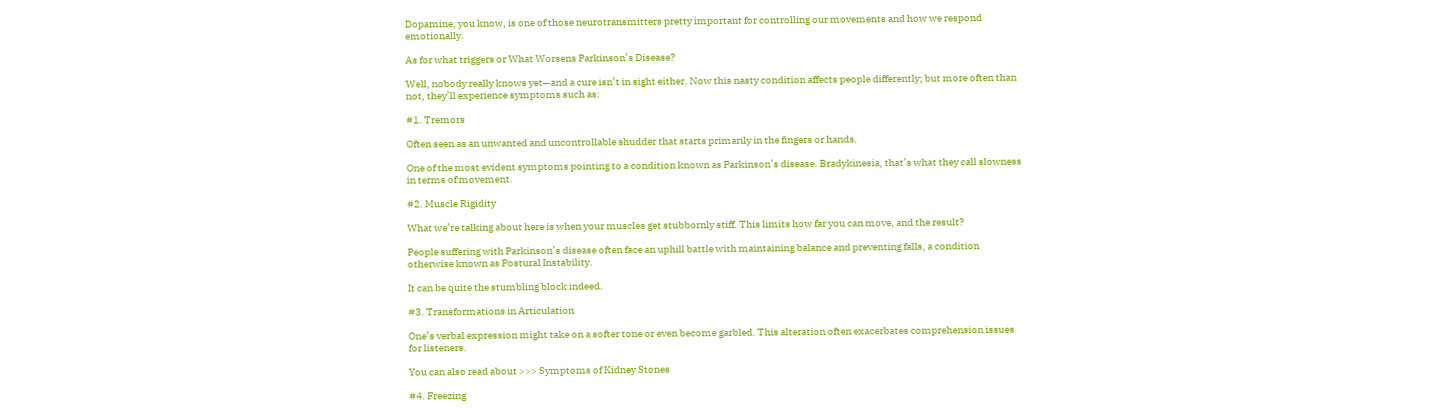Dopamine, you know, is one of those neurotransmitters pretty important for controlling our movements and how we respond emotionally.

As for what triggers or What Worsens Parkinson’s Disease?

Well, nobody really knows yet—and a cure isn’t in sight either. Now this nasty condition affects people differently; but more often than not, they’ll experience symptoms such as:

#1. Tremors

Often seen as an unwanted and uncontrollable shudder that starts primarily in the fingers or hands.

One of the most evident symptoms pointing to a condition known as Parkinson’s disease. Bradykinesia, that’s what they call slowness in terms of movement.

#2. Muscle Rigidity

What we’re talking about here is when your muscles get stubbornly stiff. This limits how far you can move, and the result?

People suffering with Parkinson’s disease often face an uphill battle with maintaining balance and preventing falls, a condition otherwise known as Postural Instability.

It can be quite the stumbling block indeed.

#3. Transformations in Articulation

One’s verbal expression might take on a softer tone or even become garbled. This alteration often exacerbates comprehension issues for listeners.

You can also read about >>> Symptoms of Kidney Stones

#4. Freezing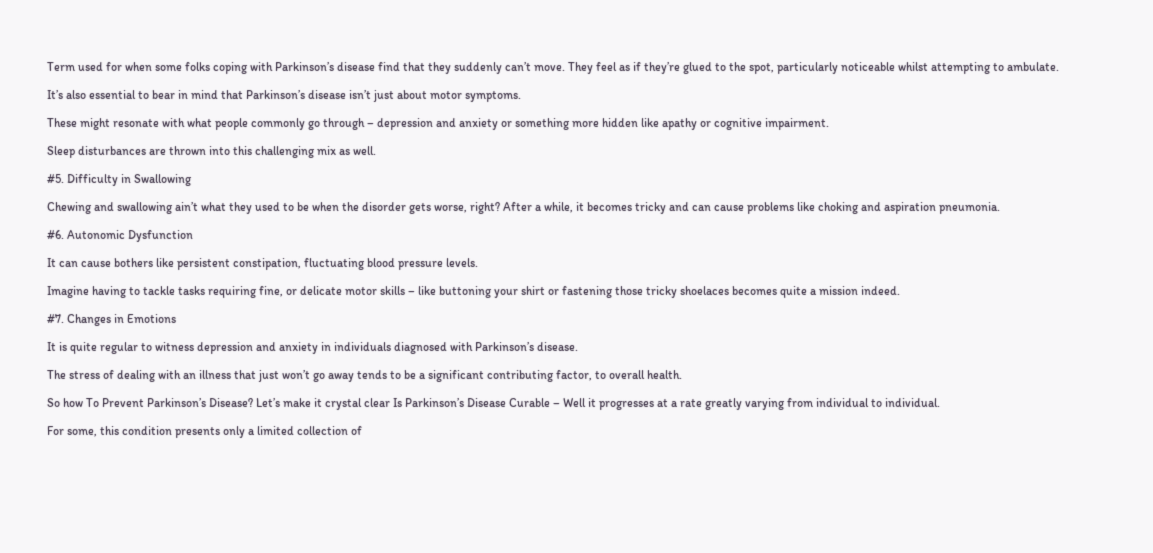Term used for when some folks coping with Parkinson’s disease find that they suddenly can’t move. They feel as if they’re glued to the spot, particularly noticeable whilst attempting to ambulate.

It’s also essential to bear in mind that Parkinson’s disease isn’t just about motor symptoms.

These might resonate with what people commonly go through – depression and anxiety or something more hidden like apathy or cognitive impairment.

Sleep disturbances are thrown into this challenging mix as well.

#5. Difficulty in Swallowing

Chewing and swallowing ain’t what they used to be when the disorder gets worse, right? After a while, it becomes tricky and can cause problems like choking and aspiration pneumonia.

#6. Autonomic Dysfunction

It can cause bothers like persistent constipation, fluctuating blood pressure levels.

Imagine having to tackle tasks requiring fine, or delicate motor skills – like buttoning your shirt or fastening those tricky shoelaces becomes quite a mission indeed.

#7. Changes in Emotions

It is quite regular to witness depression and anxiety in individuals diagnosed with Parkinson’s disease.

The stress of dealing with an illness that just won’t go away tends to be a significant contributing factor, to overall health.

So how To Prevent Parkinson’s Disease? Let’s make it crystal clear Is Parkinson’s Disease Curable – Well it progresses at a rate greatly varying from individual to individual.

For some, this condition presents only a limited collection of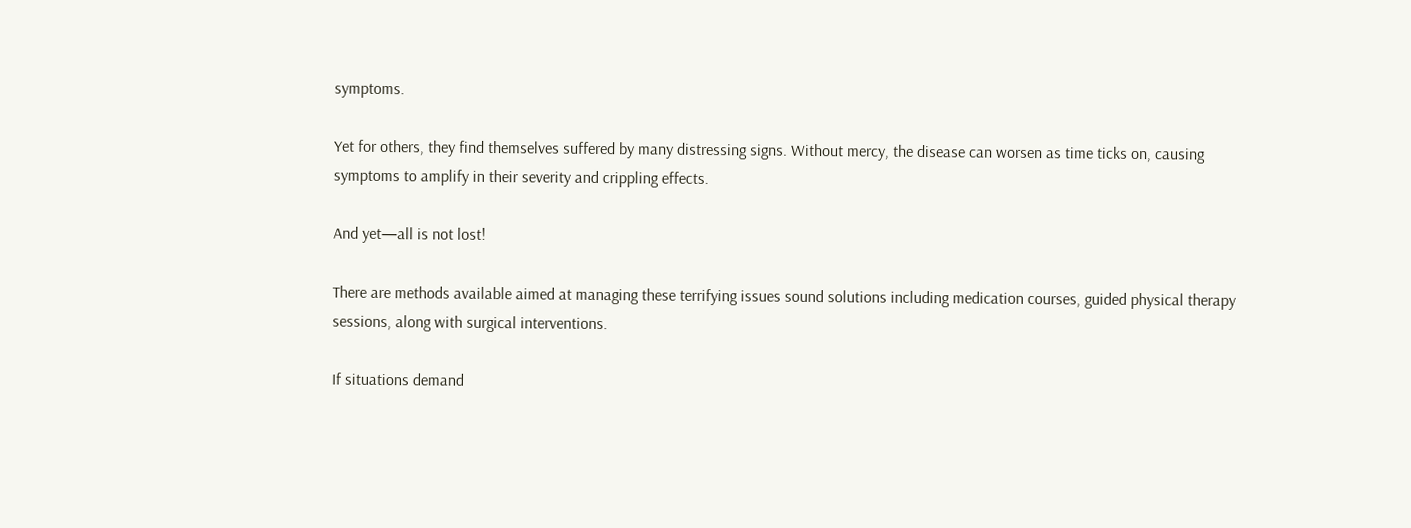symptoms.

Yet for others, they find themselves suffered by many distressing signs. Without mercy, the disease can worsen as time ticks on, causing symptoms to amplify in their severity and crippling effects.

And yet—all is not lost!

There are methods available aimed at managing these terrifying issues sound solutions including medication courses, guided physical therapy sessions, along with surgical interventions.

If situations demand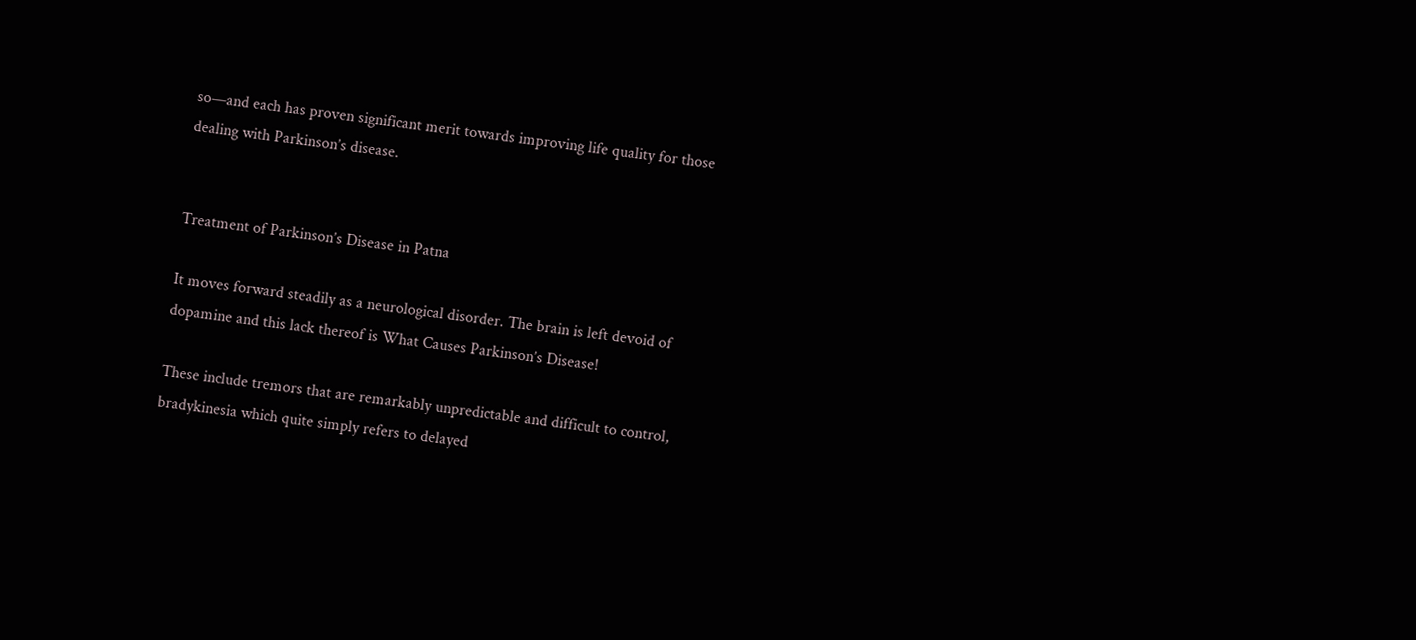so—and each has proven significant merit towards improving life quality for those dealing with Parkinson’s disease.


Treatment of Parkinson’s Disease in Patna

It moves forward steadily as a neurological disorder. The brain is left devoid of dopamine and this lack thereof is What Causes Parkinson’s Disease!

These include tremors that are remarkably unpredictable and difficult to control, bradykinesia which quite simply refers to delayed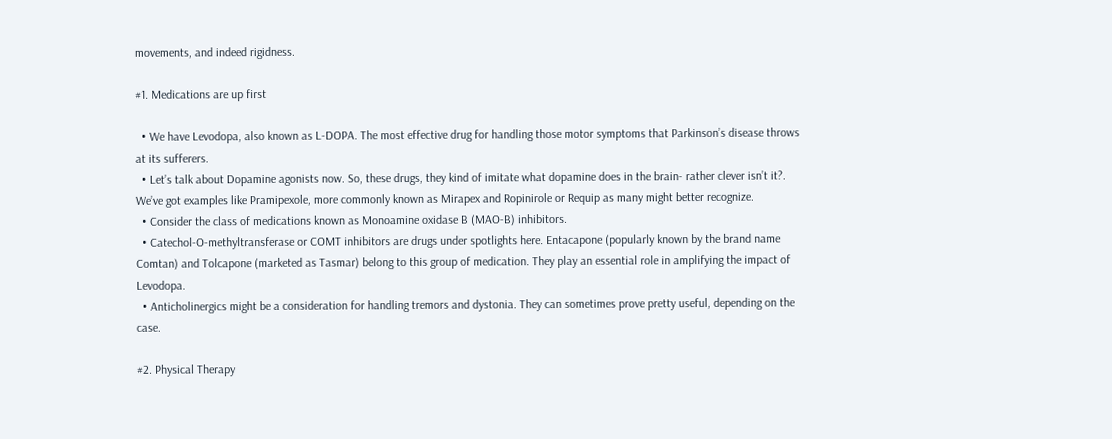movements, and indeed rigidness.

#1. Medications are up first

  • We have Levodopa, also known as L-DOPA. The most effective drug for handling those motor symptoms that Parkinson’s disease throws at its sufferers.
  • Let’s talk about Dopamine agonists now. So, these drugs, they kind of imitate what dopamine does in the brain- rather clever isn’t it?. We’ve got examples like Pramipexole, more commonly known as Mirapex and Ropinirole or Requip as many might better recognize.
  • Consider the class of medications known as Monoamine oxidase B (MAO-B) inhibitors.
  • Catechol-O-methyltransferase or COMT inhibitors are drugs under spotlights here. Entacapone (popularly known by the brand name Comtan) and Tolcapone (marketed as Tasmar) belong to this group of medication. They play an essential role in amplifying the impact of Levodopa.
  • Anticholinergics might be a consideration for handling tremors and dystonia. They can sometimes prove pretty useful, depending on the case.

#2. Physical Therapy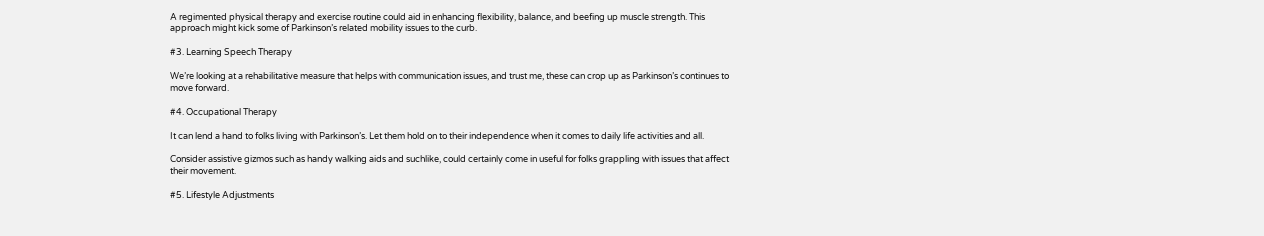A regimented physical therapy and exercise routine could aid in enhancing flexibility, balance, and beefing up muscle strength. This approach might kick some of Parkinson’s related mobility issues to the curb.

#3. Learning Speech Therapy

We’re looking at a rehabilitative measure that helps with communication issues, and trust me, these can crop up as Parkinson’s continues to move forward.

#4. Occupational Therapy

It can lend a hand to folks living with Parkinson’s. Let them hold on to their independence when it comes to daily life activities and all.

Consider assistive gizmos such as handy walking aids and suchlike, could certainly come in useful for folks grappling with issues that affect their movement.

#5. Lifestyle Adjustments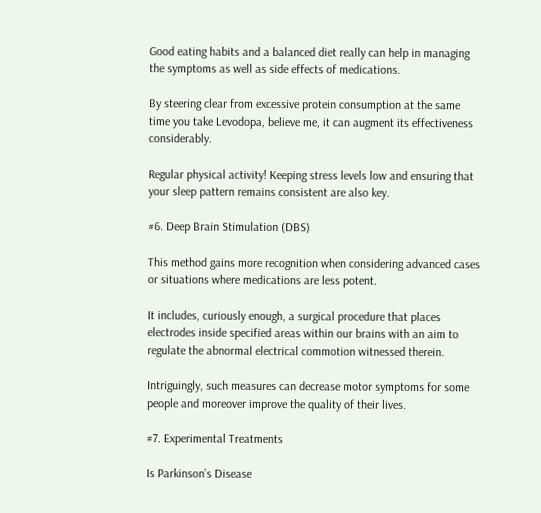Good eating habits and a balanced diet really can help in managing the symptoms as well as side effects of medications.

By steering clear from excessive protein consumption at the same time you take Levodopa, believe me, it can augment its effectiveness considerably.

Regular physical activity! Keeping stress levels low and ensuring that your sleep pattern remains consistent are also key.

#6. Deep Brain Stimulation (DBS)

This method gains more recognition when considering advanced cases or situations where medications are less potent.

It includes, curiously enough, a surgical procedure that places electrodes inside specified areas within our brains with an aim to regulate the abnormal electrical commotion witnessed therein.

Intriguingly, such measures can decrease motor symptoms for some people and moreover improve the quality of their lives.

#7. Experimental Treatments

Is Parkinson’s Disease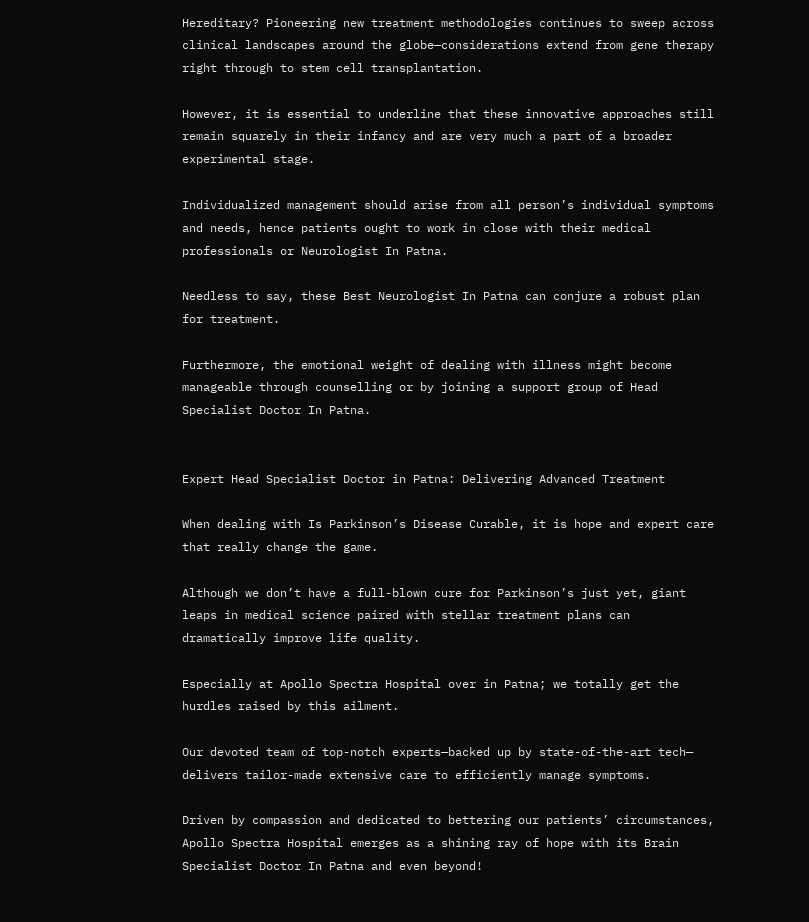Hereditary? Pioneering new treatment methodologies continues to sweep across clinical landscapes around the globe—considerations extend from gene therapy right through to stem cell transplantation.

However, it is essential to underline that these innovative approaches still remain squarely in their infancy and are very much a part of a broader experimental stage.

Individualized management should arise from all person’s individual symptoms and needs, hence patients ought to work in close with their medical professionals or Neurologist In Patna.

Needless to say, these Best Neurologist In Patna can conjure a robust plan for treatment.

Furthermore, the emotional weight of dealing with illness might become manageable through counselling or by joining a support group of Head Specialist Doctor In Patna.


Expert Head Specialist Doctor in Patna: Delivering Advanced Treatment

When dealing with Is Parkinson’s Disease Curable, it is hope and expert care that really change the game.

Although we don’t have a full-blown cure for Parkinson’s just yet, giant leaps in medical science paired with stellar treatment plans can dramatically improve life quality.

Especially at Apollo Spectra Hospital over in Patna; we totally get the hurdles raised by this ailment.

Our devoted team of top-notch experts—backed up by state-of-the-art tech— delivers tailor-made extensive care to efficiently manage symptoms.

Driven by compassion and dedicated to bettering our patients’ circumstances, Apollo Spectra Hospital emerges as a shining ray of hope with its Brain Specialist Doctor In Patna and even beyond!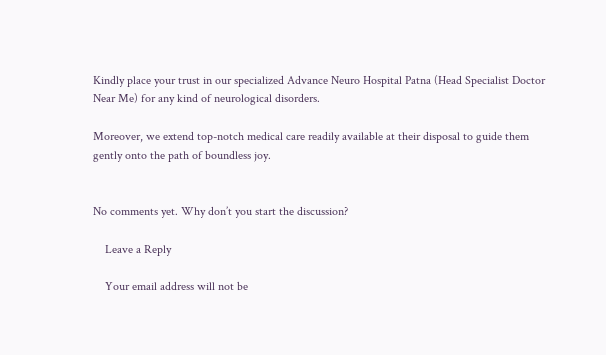Kindly place your trust in our specialized Advance Neuro Hospital Patna (Head Specialist Doctor Near Me) for any kind of neurological disorders.

Moreover, we extend top-notch medical care readily available at their disposal to guide them gently onto the path of boundless joy.


No comments yet. Why don’t you start the discussion?

    Leave a Reply

    Your email address will not be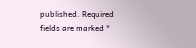published. Required fields are marked *